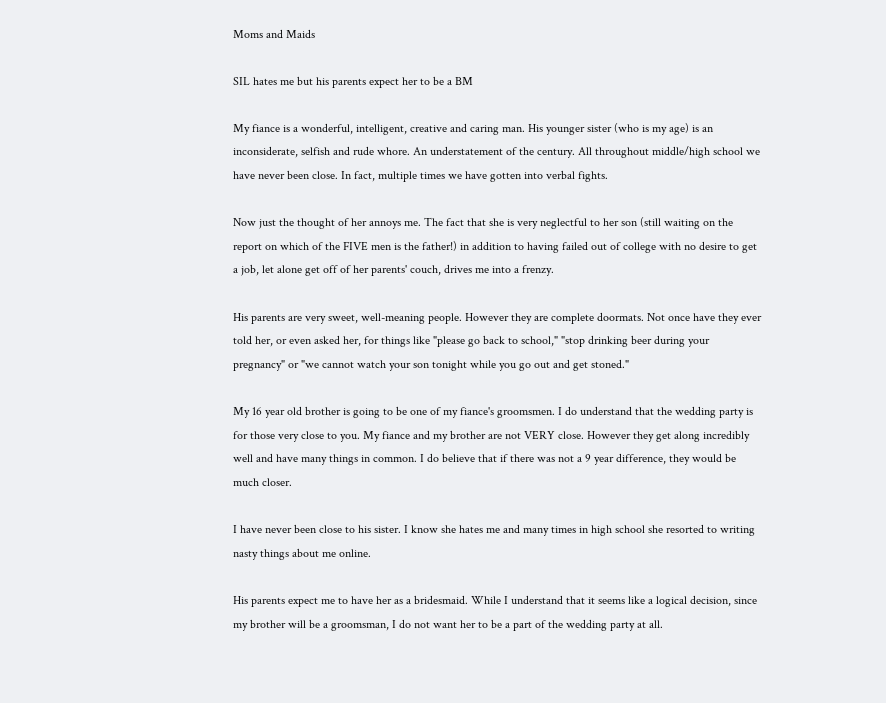Moms and Maids

SIL hates me but his parents expect her to be a BM

My fiance is a wonderful, intelligent, creative and caring man. His younger sister (who is my age) is an inconsiderate, selfish and rude whore. An understatement of the century. All throughout middle/high school we have never been close. In fact, multiple times we have gotten into verbal fights.

Now just the thought of her annoys me. The fact that she is very neglectful to her son (still waiting on the report on which of the FIVE men is the father!) in addition to having failed out of college with no desire to get a job, let alone get off of her parents' couch, drives me into a frenzy.

His parents are very sweet, well-meaning people. However they are complete doormats. Not once have they ever told her, or even asked her, for things like "please go back to school," "stop drinking beer during your pregnancy" or "we cannot watch your son tonight while you go out and get stoned."

My 16 year old brother is going to be one of my fiance's groomsmen. I do understand that the wedding party is for those very close to you. My fiance and my brother are not VERY close. However they get along incredibly well and have many things in common. I do believe that if there was not a 9 year difference, they would be much closer.

I have never been close to his sister. I know she hates me and many times in high school she resorted to writing nasty things about me online.

His parents expect me to have her as a bridesmaid. While I understand that it seems like a logical decision, since my brother will be a groomsman, I do not want her to be a part of the wedding party at all.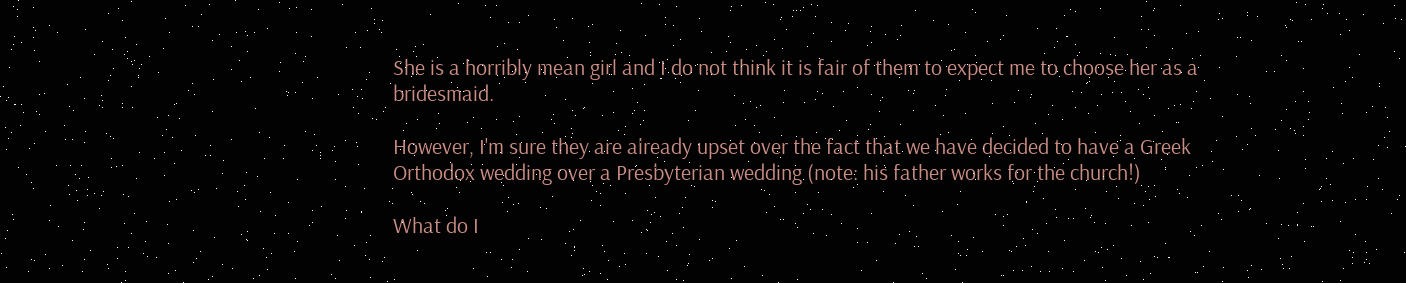She is a horribly mean girl and I do not think it is fair of them to expect me to choose her as a bridesmaid.

However, I'm sure they are already upset over the fact that we have decided to have a Greek Orthodox wedding over a Presbyterian wedding (note: his father works for the church!)

What do I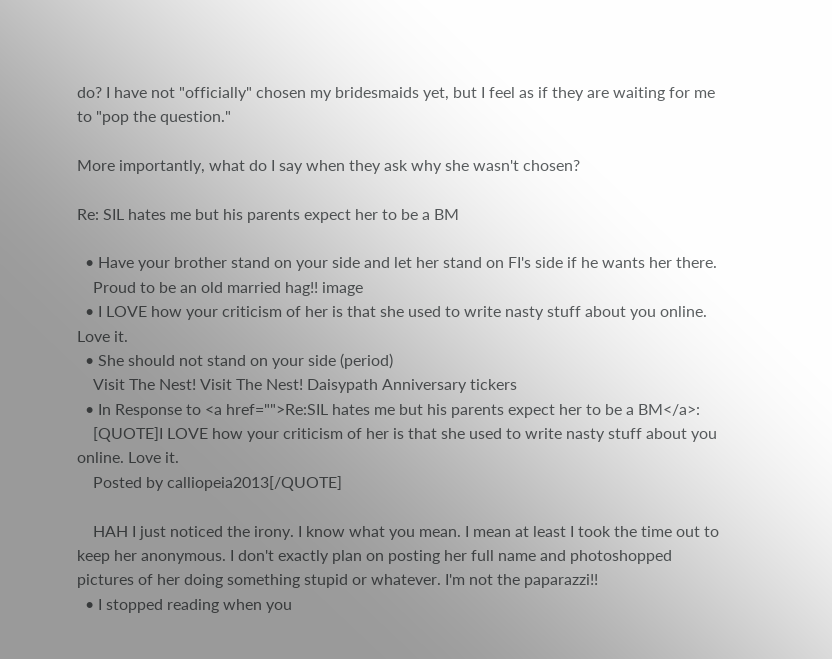do? I have not "officially" chosen my bridesmaids yet, but I feel as if they are waiting for me to "pop the question."

More importantly, what do I say when they ask why she wasn't chosen?

Re: SIL hates me but his parents expect her to be a BM

  • Have your brother stand on your side and let her stand on FI's side if he wants her there.
    Proud to be an old married hag!! image
  • I LOVE how your criticism of her is that she used to write nasty stuff about you online. Love it.
  • She should not stand on your side (period)
    Visit The Nest! Visit The Nest! Daisypath Anniversary tickers
  • In Response to <a href="">Re:SIL hates me but his parents expect her to be a BM</a>:
    [QUOTE]I LOVE how your criticism of her is that she used to write nasty stuff about you online. Love it.
    Posted by calliopeia2013[/QUOTE]

    HAH I just noticed the irony. I know what you mean. I mean at least I took the time out to keep her anonymous. I don't exactly plan on posting her full name and photoshopped pictures of her doing something stupid or whatever. I'm not the paparazzi!!
  • I stopped reading when you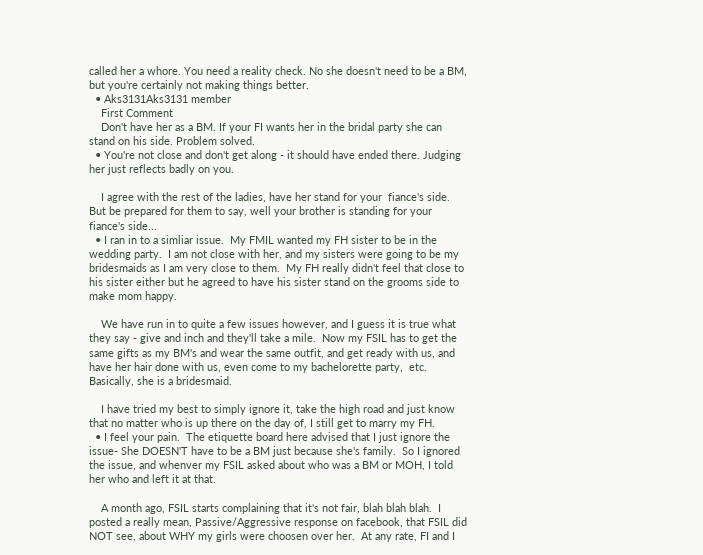called her a whore. You need a reality check. No she doesn't need to be a BM, but you're certainly not making things better.
  • Aks3131Aks3131 member
    First Comment
    Don't have her as a BM. If your FI wants her in the bridal party she can stand on his side. Problem solved.
  • You're not close and don't get along - it should have ended there. Judging her just reflects badly on you.

    I agree with the rest of the ladies, have her stand for your  fiance's side. But be prepared for them to say, well your brother is standing for your fiance's side...
  • I ran in to a simliar issue.  My FMIL wanted my FH sister to be in the wedding party.  I am not close with her, and my sisters were going to be my bridesmaids as I am very close to them.  My FH really didn't feel that close to his sister either but he agreed to have his sister stand on the grooms side to make mom happy.

    We have run in to quite a few issues however, and I guess it is true what they say - give and inch and they'll take a mile.  Now my FSIL has to get the same gifts as my BM's and wear the same outfit, and get ready with us, and have her hair done with us, even come to my bachelorette party,  etc.  Basically, she is a bridesmaid.

    I have tried my best to simply ignore it, take the high road and just know that no matter who is up there on the day of, I still get to marry my FH.
  • I feel your pain.  The etiquette board here advised that I just ignore the issue- She DOESN'T have to be a BM just because she's family.  So I ignored the issue, and whenver my FSIL asked about who was a BM or MOH, I told her who and left it at that.

    A month ago, FSIL starts complaining that it's not fair, blah blah blah.  I posted a really mean, Passive/Aggressive response on facebook, that FSIL did NOT see, about WHY my girls were choosen over her.  At any rate, FI and I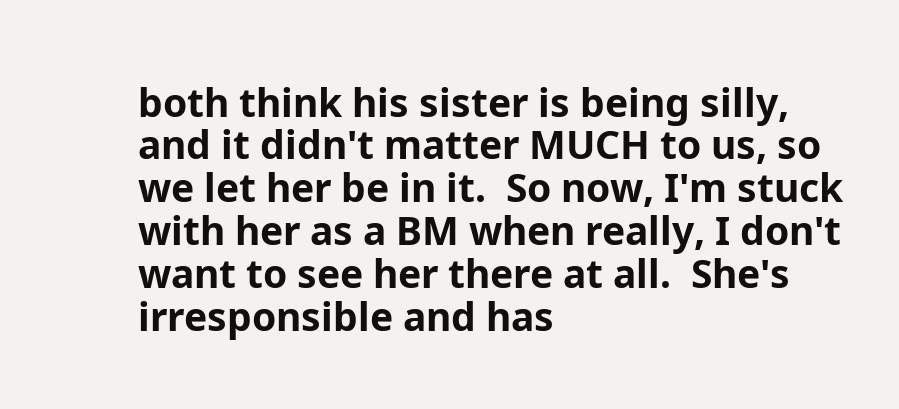both think his sister is being silly, and it didn't matter MUCH to us, so we let her be in it.  So now, I'm stuck with her as a BM when really, I don't want to see her there at all.  She's irresponsible and has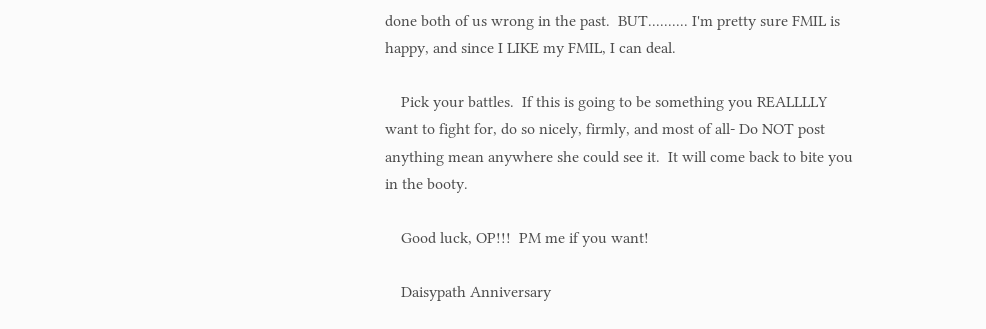done both of us wrong in the past.  BUT.......... I'm pretty sure FMIL is happy, and since I LIKE my FMIL, I can deal.

    Pick your battles.  If this is going to be something you REALLLLY want to fight for, do so nicely, firmly, and most of all- Do NOT post anything mean anywhere she could see it.  It will come back to bite you in the booty.

    Good luck, OP!!!  PM me if you want!

    Daisypath Anniversary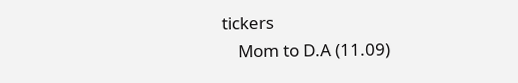tickers
    Mom to D.A (11.09)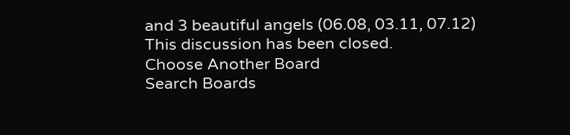and 3 beautiful angels (06.08, 03.11, 07.12)
This discussion has been closed.
Choose Another Board
Search Boards